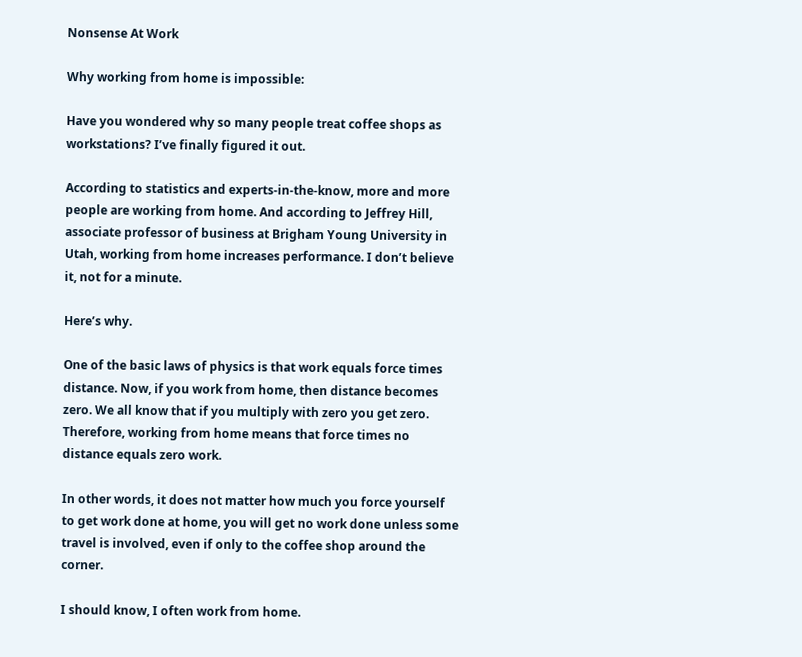Nonsense At Work

Why working from home is impossible:

Have you wondered why so many people treat coffee shops as workstations? I’ve finally figured it out.

According to statistics and experts-in-the-know, more and more people are working from home. And according to Jeffrey Hill, associate professor of business at Brigham Young University in Utah, working from home increases performance. I don’t believe it, not for a minute.

Here’s why.

One of the basic laws of physics is that work equals force times distance. Now, if you work from home, then distance becomes zero. We all know that if you multiply with zero you get zero. Therefore, working from home means that force times no distance equals zero work.

In other words, it does not matter how much you force yourself to get work done at home, you will get no work done unless some travel is involved, even if only to the coffee shop around the corner.

I should know, I often work from home.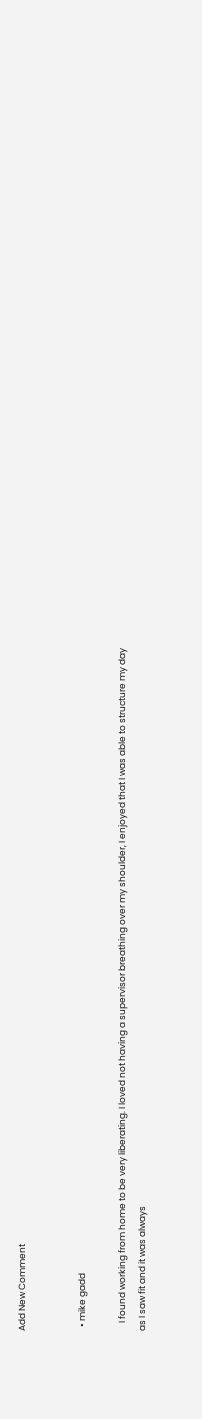Add New Comment


  • mike gadd

    I found working from home to be very liberating. I loved not having a supervisor breathing over my shoulder, I enjoyed that I was able to structure my day as I saw fit and it was always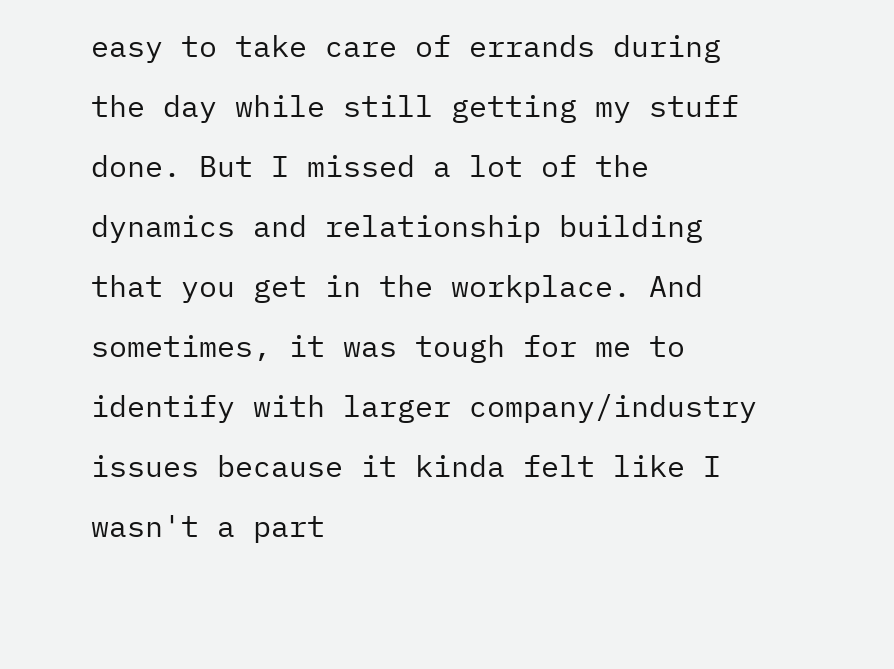easy to take care of errands during the day while still getting my stuff done. But I missed a lot of the dynamics and relationship building that you get in the workplace. And sometimes, it was tough for me to identify with larger company/industry issues because it kinda felt like I wasn't a part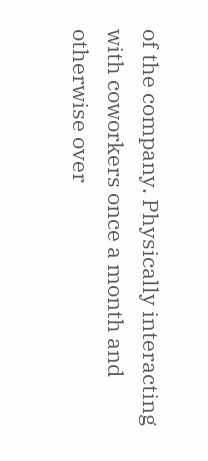of the company. Physically interacting with coworkers once a month and otherwise over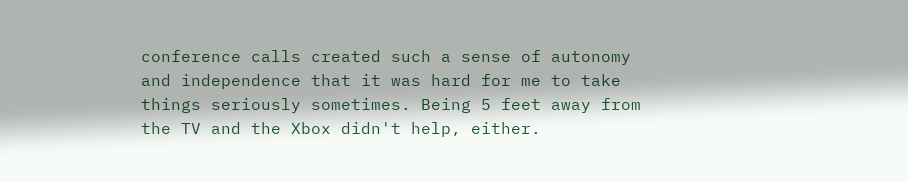conference calls created such a sense of autonomy and independence that it was hard for me to take things seriously sometimes. Being 5 feet away from the TV and the Xbox didn't help, either.